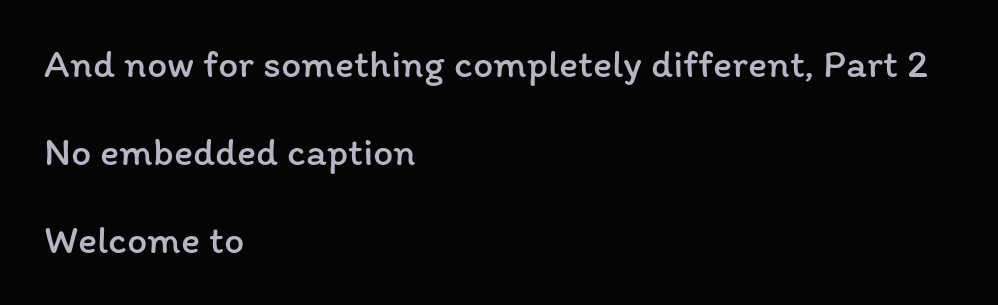And now for something completely different, Part 2

No embedded caption

Welcome to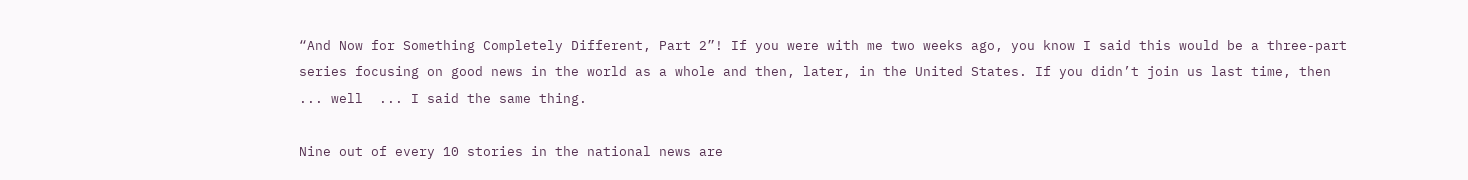“And Now for Something Completely Different, Part 2”! If you were with me two weeks ago, you know I said this would be a three-part series focusing on good news in the world as a whole and then, later, in the United States. If you didn’t join us last time, then ... well  ... I said the same thing.

Nine out of every 10 stories in the national news are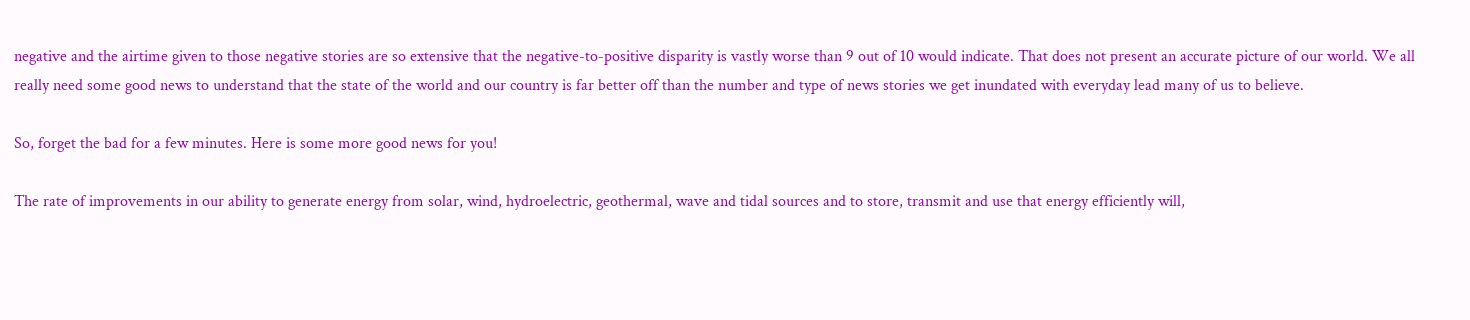negative and the airtime given to those negative stories are so extensive that the negative-to-positive disparity is vastly worse than 9 out of 10 would indicate. That does not present an accurate picture of our world. We all really need some good news to understand that the state of the world and our country is far better off than the number and type of news stories we get inundated with everyday lead many of us to believe.

So, forget the bad for a few minutes. Here is some more good news for you!

The rate of improvements in our ability to generate energy from solar, wind, hydroelectric, geothermal, wave and tidal sources and to store, transmit and use that energy efficiently will,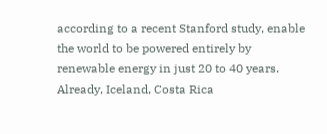according to a recent Stanford study, enable the world to be powered entirely by renewable energy in just 20 to 40 years. Already, Iceland, Costa Rica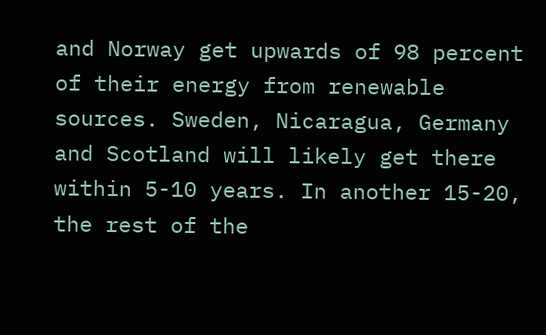and Norway get upwards of 98 percent of their energy from renewable sources. Sweden, Nicaragua, Germany and Scotland will likely get there within 5-10 years. In another 15-20, the rest of the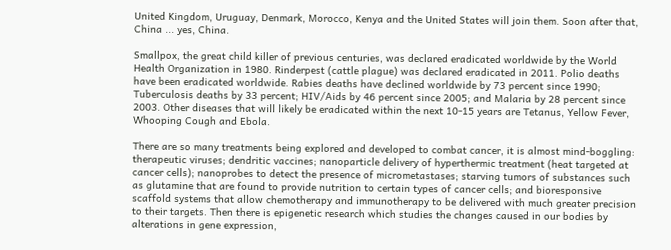United Kingdom, Uruguay, Denmark, Morocco, Kenya and the United States will join them. Soon after that, China ... yes, China.

Smallpox, the great child killer of previous centuries, was declared eradicated worldwide by the World Health Organization in 1980. Rinderpest (cattle plague) was declared eradicated in 2011. Polio deaths have been eradicated worldwide. Rabies deaths have declined worldwide by 73 percent since 1990; Tuberculosis deaths by 33 percent; HIV/Aids by 46 percent since 2005; and Malaria by 28 percent since 2003. Other diseases that will likely be eradicated within the next 10-15 years are Tetanus, Yellow Fever, Whooping Cough and Ebola.

There are so many treatments being explored and developed to combat cancer, it is almost mind-boggling: therapeutic viruses; dendritic vaccines; nanoparticle delivery of hyperthermic treatment (heat targeted at cancer cells); nanoprobes to detect the presence of micrometastases; starving tumors of substances such as glutamine that are found to provide nutrition to certain types of cancer cells; and bioresponsive scaffold systems that allow chemotherapy and immunotherapy to be delivered with much greater precision to their targets. Then there is epigenetic research which studies the changes caused in our bodies by alterations in gene expression,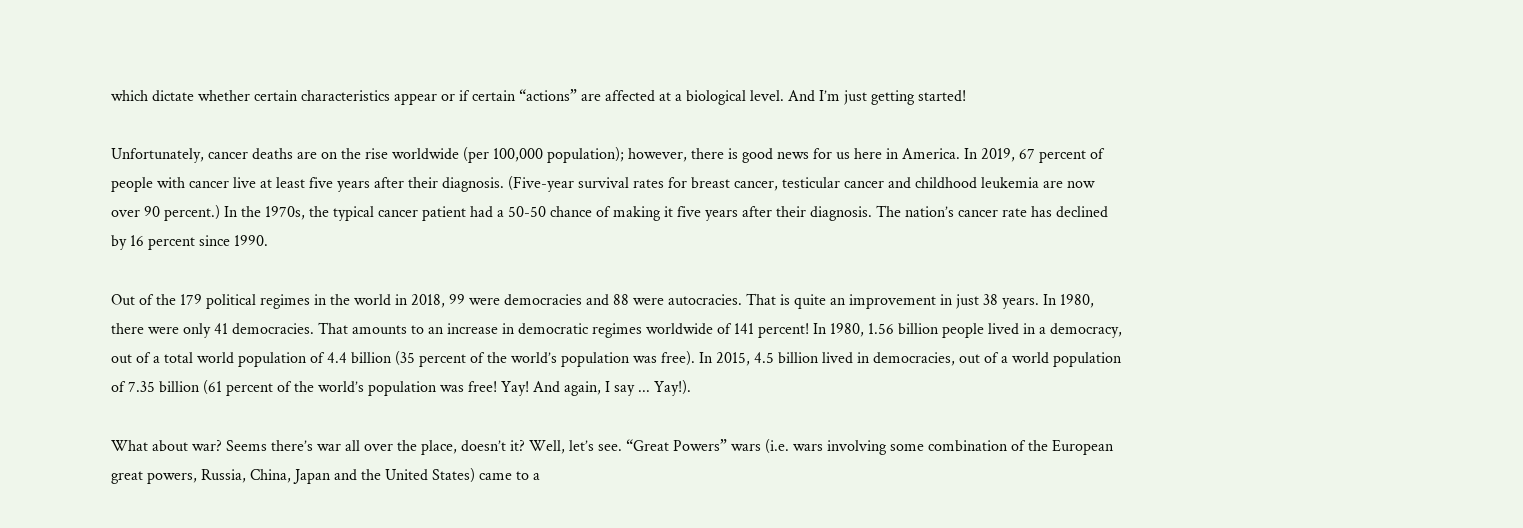which dictate whether certain characteristics appear or if certain “actions” are affected at a biological level. And I’m just getting started!

Unfortunately, cancer deaths are on the rise worldwide (per 100,000 population); however, there is good news for us here in America. In 2019, 67 percent of people with cancer live at least five years after their diagnosis. (Five-year survival rates for breast cancer, testicular cancer and childhood leukemia are now over 90 percent.) In the 1970s, the typical cancer patient had a 50-50 chance of making it five years after their diagnosis. The nation’s cancer rate has declined by 16 percent since 1990.

Out of the 179 political regimes in the world in 2018, 99 were democracies and 88 were autocracies. That is quite an improvement in just 38 years. In 1980, there were only 41 democracies. That amounts to an increase in democratic regimes worldwide of 141 percent! In 1980, 1.56 billion people lived in a democracy, out of a total world population of 4.4 billion (35 percent of the world’s population was free). In 2015, 4.5 billion lived in democracies, out of a world population of 7.35 billion (61 percent of the world’s population was free! Yay! And again, I say ... Yay!).

What about war? Seems there’s war all over the place, doesn’t it? Well, let’s see. “Great Powers” wars (i.e. wars involving some combination of the European great powers, Russia, China, Japan and the United States) came to a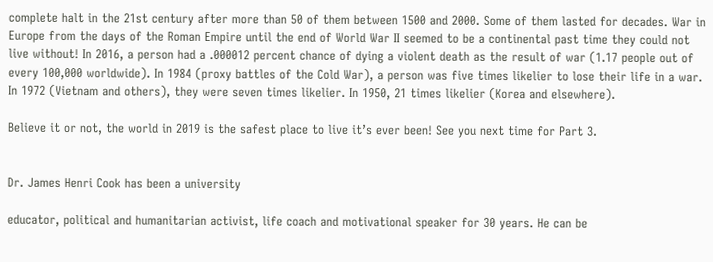complete halt in the 21st century after more than 50 of them between 1500 and 2000. Some of them lasted for decades. War in Europe from the days of the Roman Empire until the end of World War II seemed to be a continental past time they could not live without! In 2016, a person had a .000012 percent chance of dying a violent death as the result of war (1.17 people out of every 100,000 worldwide). In 1984 (proxy battles of the Cold War), a person was five times likelier to lose their life in a war. In 1972 (Vietnam and others), they were seven times likelier. In 1950, 21 times likelier (Korea and elsewhere).

Believe it or not, the world in 2019 is the safest place to live it’s ever been! See you next time for Part 3.


Dr. James Henri Cook has been a university

educator, political and humanitarian activist, life coach and motivational speaker for 30 years. He can be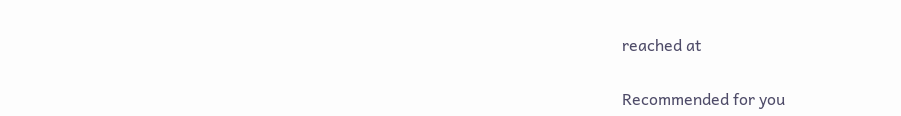reached at

Recommended for you